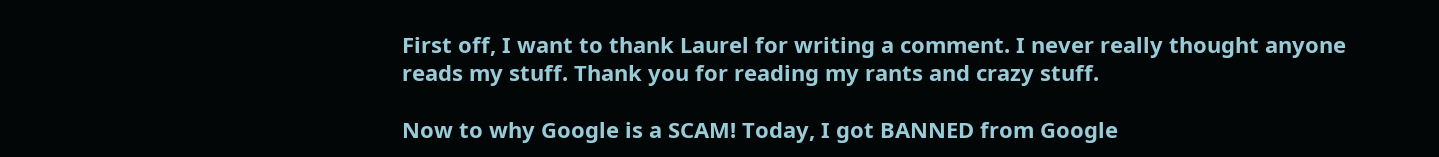First off, I want to thank Laurel for writing a comment. I never really thought anyone reads my stuff. Thank you for reading my rants and crazy stuff.

Now to why Google is a SCAM! Today, I got BANNED from Google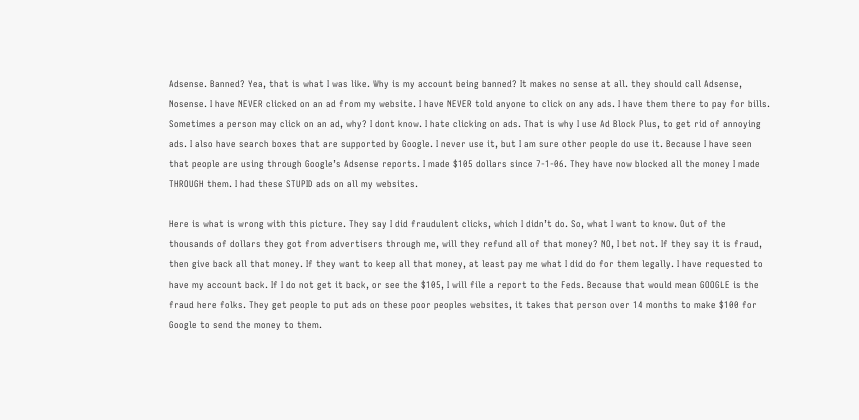Adsense. Banned? Yea, that is what I was like. Why is my account being banned? It makes no sense at all. they should call Adsense, Nosense. I have NEVER clicked on an ad from my website. I have NEVER told anyone to click on any ads. I have them there to pay for bills. Sometimes a person may click on an ad, why? I dont know. I hate clicking on ads. That is why I use Ad Block Plus, to get rid of annoying ads. I also have search boxes that are supported by Google. I never use it, but I am sure other people do use it. Because I have seen that people are using through Google’s Adsense reports. I made $105 dollars since 7-1-06. They have now blocked all the money I made THROUGH them. I had these STUPID ads on all my websites.

Here is what is wrong with this picture. They say I did fraudulent clicks, which I didn’t do. So, what I want to know. Out of the thousands of dollars they got from advertisers through me, will they refund all of that money? NO, I bet not. If they say it is fraud, then give back all that money. If they want to keep all that money, at least pay me what I did do for them legally. I have requested to have my account back. If I do not get it back, or see the $105, I will file a report to the Feds. Because that would mean GOOGLE is the fraud here folks. They get people to put ads on these poor peoples websites, it takes that person over 14 months to make $100 for Google to send the money to them.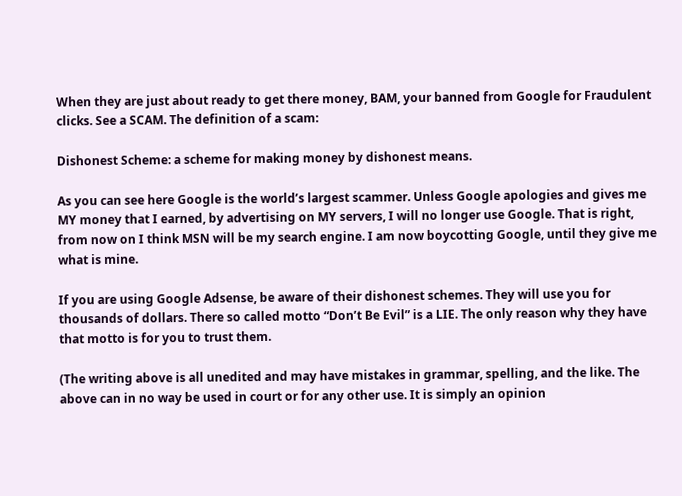When they are just about ready to get there money, BAM, your banned from Google for Fraudulent clicks. See a SCAM. The definition of a scam:

Dishonest Scheme: a scheme for making money by dishonest means.

As you can see here Google is the world’s largest scammer. Unless Google apologies and gives me MY money that I earned, by advertising on MY servers, I will no longer use Google. That is right, from now on I think MSN will be my search engine. I am now boycotting Google, until they give me what is mine.

If you are using Google Adsense, be aware of their dishonest schemes. They will use you for thousands of dollars. There so called motto “Don’t Be Evil” is a LIE. The only reason why they have that motto is for you to trust them.

(The writing above is all unedited and may have mistakes in grammar, spelling, and the like. The above can in no way be used in court or for any other use. It is simply an opinion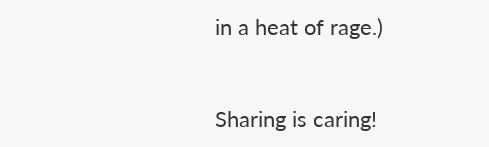in a heat of rage.)


Sharing is caring!